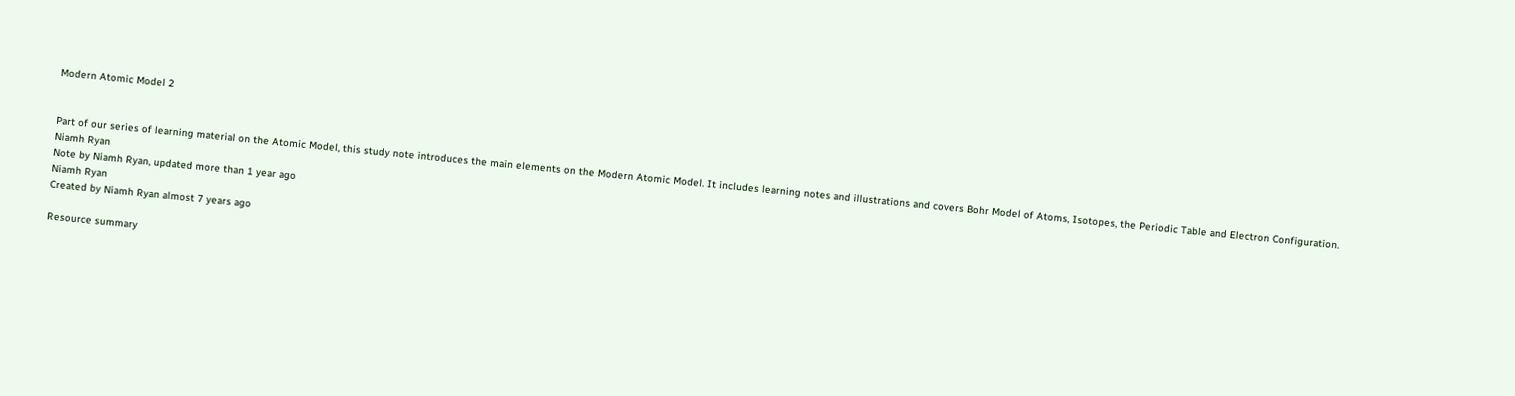Modern Atomic Model 2


Part of our series of learning material on the Atomic Model, this study note introduces the main elements on the Modern Atomic Model. It includes learning notes and illustrations and covers Bohr Model of Atoms, Isotopes, the Periodic Table and Electron Configuration.
Niamh Ryan
Note by Niamh Ryan, updated more than 1 year ago
Niamh Ryan
Created by Niamh Ryan almost 7 years ago

Resource summary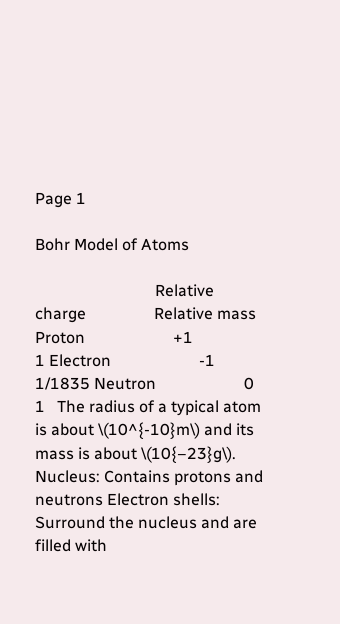Page 1

Bohr Model of Atoms

                              Relative charge                 Relative mass Proton                      +1                                                1 Electron                      -1                                             1/1835 Neutron                      0                                                1   The radius of a typical atom is about \(10^{-10}m\) and its mass is about \(10{–23}g\).  Nucleus: Contains protons and neutrons Electron shells: Surround the nucleus and are filled with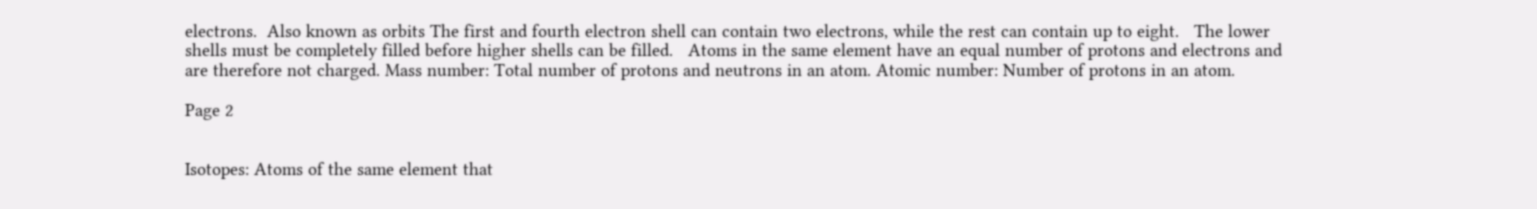electrons.  Also known as orbits The first and fourth electron shell can contain two electrons, while the rest can contain up to eight.   The lower shells must be completely filled before higher shells can be filled.   Atoms in the same element have an equal number of protons and electrons and are therefore not charged. Mass number: Total number of protons and neutrons in an atom. Atomic number: Number of protons in an atom.

Page 2


Isotopes: Atoms of the same element that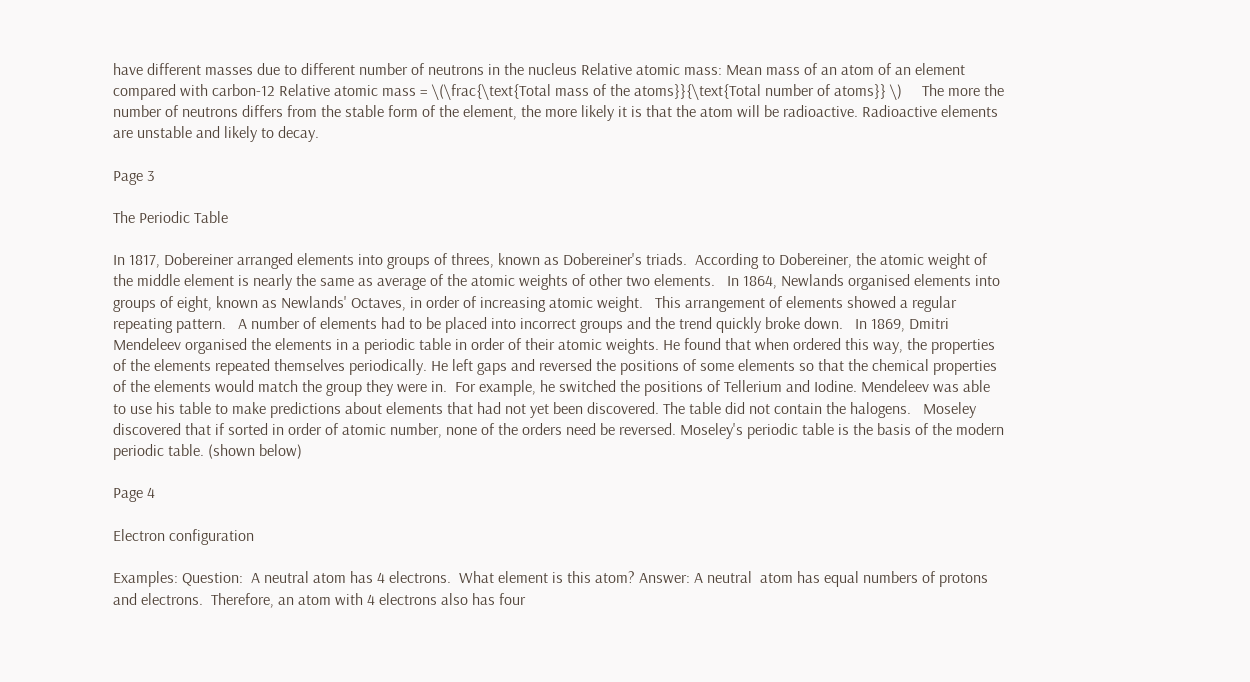have different masses due to different number of neutrons in the nucleus Relative atomic mass: Mean mass of an atom of an element compared with carbon-12 Relative atomic mass = \(\frac{\text{Total mass of the atoms}}{\text{Total number of atoms}} \)     The more the number of neutrons differs from the stable form of the element, the more likely it is that the atom will be radioactive. Radioactive elements are unstable and likely to decay.

Page 3

The Periodic Table

In 1817, Dobereiner arranged elements into groups of threes, known as Dobereiner's triads.  According to Dobereiner, the atomic weight of the middle element is nearly the same as average of the atomic weights of other two elements.   In 1864, Newlands organised elements into groups of eight, known as Newlands' Octaves, in order of increasing atomic weight.   This arrangement of elements showed a regular repeating pattern.   A number of elements had to be placed into incorrect groups and the trend quickly broke down.   In 1869, Dmitri Mendeleev organised the elements in a periodic table in order of their atomic weights. He found that when ordered this way, the properties of the elements repeated themselves periodically. He left gaps and reversed the positions of some elements so that the chemical properties of the elements would match the group they were in.  For example, he switched the positions of Tellerium and Iodine. Mendeleev was able to use his table to make predictions about elements that had not yet been discovered. The table did not contain the halogens.   Moseley discovered that if sorted in order of atomic number, none of the orders need be reversed. Moseley's periodic table is the basis of the modern periodic table. (shown below)

Page 4

Electron configuration

Examples: Question:  A neutral atom has 4 electrons.  What element is this atom? Answer: A neutral  atom has equal numbers of protons and electrons.  Therefore, an atom with 4 electrons also has four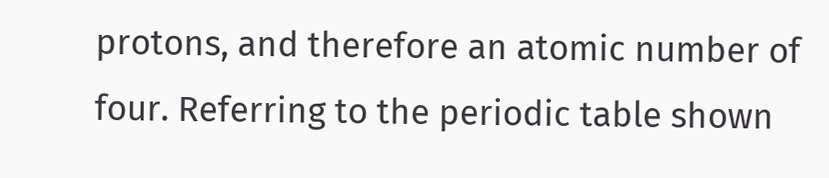protons, and therefore an atomic number of four. Referring to the periodic table shown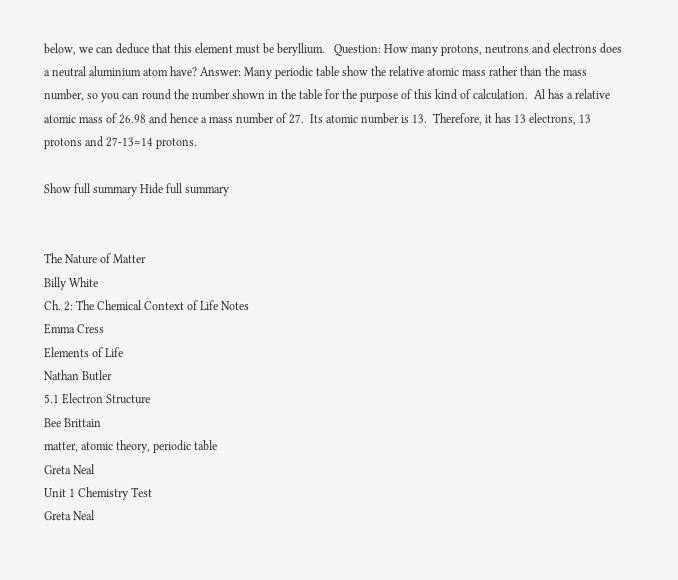below, we can deduce that this element must be beryllium.   Question: How many protons, neutrons and electrons does a neutral aluminium atom have? Answer: Many periodic table show the relative atomic mass rather than the mass number, so you can round the number shown in the table for the purpose of this kind of calculation.  Al has a relative atomic mass of 26.98 and hence a mass number of 27.  Its atomic number is 13.  Therefore, it has 13 electrons, 13 protons and 27-13=14 protons.

Show full summary Hide full summary


The Nature of Matter
Billy White
Ch. 2: The Chemical Context of Life Notes
Emma Cress
Elements of Life
Nathan Butler
5.1 Electron Structure
Bee Brittain
matter, atomic theory, periodic table
Greta Neal
Unit 1 Chemistry Test
Greta Neal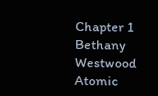Chapter 1
Bethany Westwood
Atomic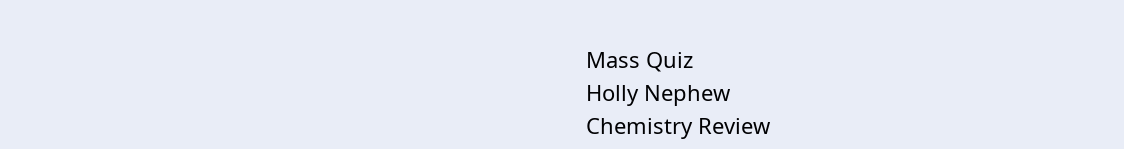Mass Quiz
Holly Nephew
Chemistry Review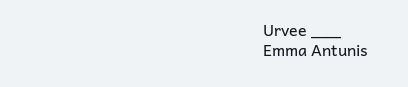Urvee ___
Emma Antunis